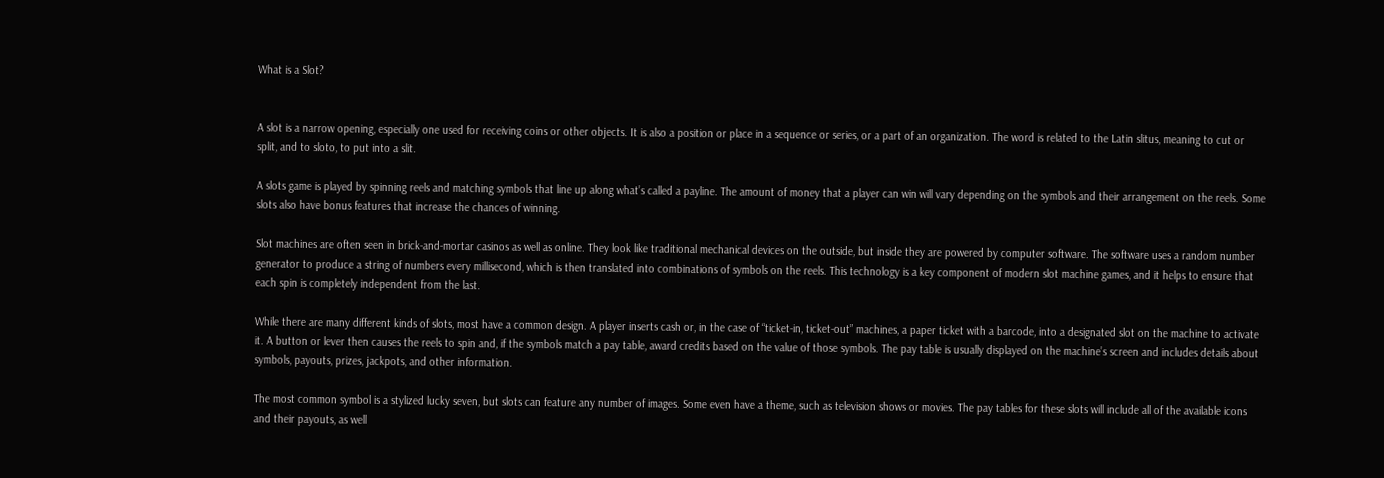What is a Slot?


A slot is a narrow opening, especially one used for receiving coins or other objects. It is also a position or place in a sequence or series, or a part of an organization. The word is related to the Latin slitus, meaning to cut or split, and to sloto, to put into a slit.

A slots game is played by spinning reels and matching symbols that line up along what’s called a payline. The amount of money that a player can win will vary depending on the symbols and their arrangement on the reels. Some slots also have bonus features that increase the chances of winning.

Slot machines are often seen in brick-and-mortar casinos as well as online. They look like traditional mechanical devices on the outside, but inside they are powered by computer software. The software uses a random number generator to produce a string of numbers every millisecond, which is then translated into combinations of symbols on the reels. This technology is a key component of modern slot machine games, and it helps to ensure that each spin is completely independent from the last.

While there are many different kinds of slots, most have a common design. A player inserts cash or, in the case of “ticket-in, ticket-out” machines, a paper ticket with a barcode, into a designated slot on the machine to activate it. A button or lever then causes the reels to spin and, if the symbols match a pay table, award credits based on the value of those symbols. The pay table is usually displayed on the machine’s screen and includes details about symbols, payouts, prizes, jackpots, and other information.

The most common symbol is a stylized lucky seven, but slots can feature any number of images. Some even have a theme, such as television shows or movies. The pay tables for these slots will include all of the available icons and their payouts, as well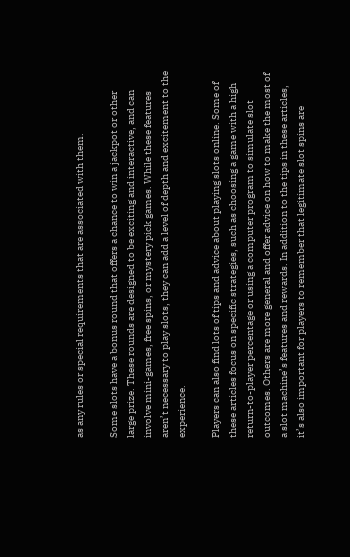as any rules or special requirements that are associated with them.

Some slots have a bonus round that offers a chance to win a jackpot or other large prize. These rounds are designed to be exciting and interactive, and can involve mini-games, free spins, or mystery pick games. While these features aren’t necessary to play slots, they can add a level of depth and excitement to the experience.

Players can also find lots of tips and advice about playing slots online. Some of these articles focus on specific strategies, such as choosing a game with a high return-to-player percentage or using a computer program to simulate slot outcomes. Others are more general and offer advice on how to make the most of a slot machine’s features and rewards. In addition to the tips in these articles, it’s also important for players to remember that legitimate slot spins are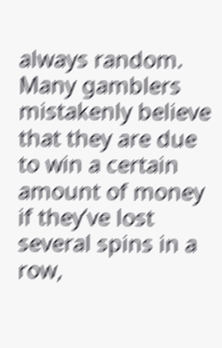always random. Many gamblers mistakenly believe that they are due to win a certain amount of money if they’ve lost several spins in a row,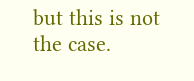but this is not the case.